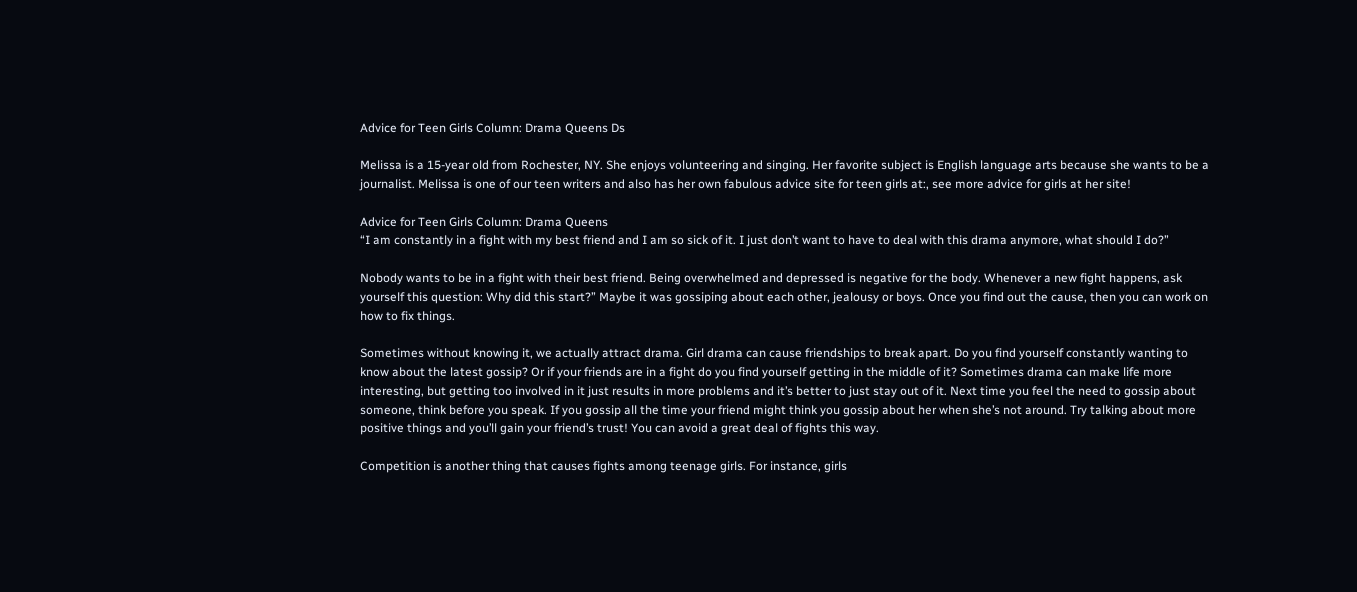Advice for Teen Girls Column: Drama Queens Ds

Melissa is a 15-year old from Rochester, NY. She enjoys volunteering and singing. Her favorite subject is English language arts because she wants to be a journalist. Melissa is one of our teen writers and also has her own fabulous advice site for teen girls at:, see more advice for girls at her site!

Advice for Teen Girls Column: Drama Queens
“I am constantly in a fight with my best friend and I am so sick of it. I just don’t want to have to deal with this drama anymore, what should I do?”

Nobody wants to be in a fight with their best friend. Being overwhelmed and depressed is negative for the body. Whenever a new fight happens, ask yourself this question: Why did this start?” Maybe it was gossiping about each other, jealousy or boys. Once you find out the cause, then you can work on how to fix things.

Sometimes without knowing it, we actually attract drama. Girl drama can cause friendships to break apart. Do you find yourself constantly wanting to know about the latest gossip? Or if your friends are in a fight do you find yourself getting in the middle of it? Sometimes drama can make life more interesting, but getting too involved in it just results in more problems and it’s better to just stay out of it. Next time you feel the need to gossip about someone, think before you speak. If you gossip all the time your friend might think you gossip about her when she’s not around. Try talking about more positive things and you’ll gain your friend’s trust! You can avoid a great deal of fights this way.

Competition is another thing that causes fights among teenage girls. For instance, girls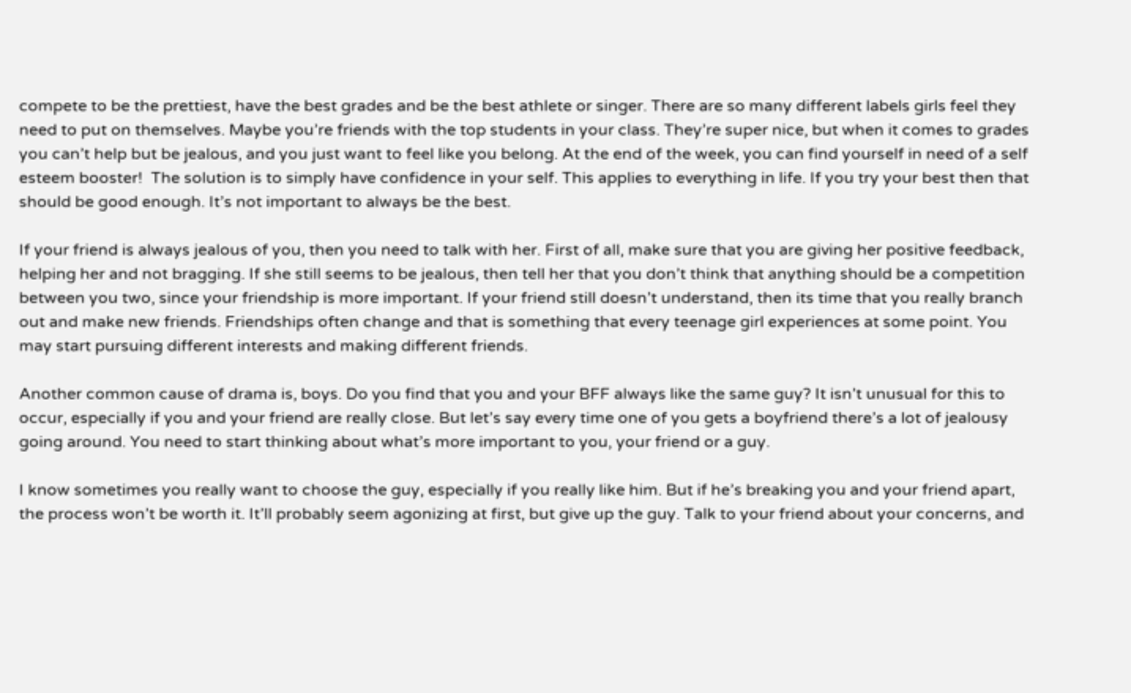compete to be the prettiest, have the best grades and be the best athlete or singer. There are so many different labels girls feel they need to put on themselves. Maybe you’re friends with the top students in your class. They’re super nice, but when it comes to grades you can’t help but be jealous, and you just want to feel like you belong. At the end of the week, you can find yourself in need of a self esteem booster!  The solution is to simply have confidence in your self. This applies to everything in life. If you try your best then that should be good enough. It’s not important to always be the best.

If your friend is always jealous of you, then you need to talk with her. First of all, make sure that you are giving her positive feedback, helping her and not bragging. If she still seems to be jealous, then tell her that you don’t think that anything should be a competition between you two, since your friendship is more important. If your friend still doesn’t understand, then its time that you really branch out and make new friends. Friendships often change and that is something that every teenage girl experiences at some point. You may start pursuing different interests and making different friends.

Another common cause of drama is, boys. Do you find that you and your BFF always like the same guy? It isn’t unusual for this to occur, especially if you and your friend are really close. But let’s say every time one of you gets a boyfriend there’s a lot of jealousy going around. You need to start thinking about what’s more important to you, your friend or a guy.

I know sometimes you really want to choose the guy, especially if you really like him. But if he’s breaking you and your friend apart, the process won’t be worth it. It’ll probably seem agonizing at first, but give up the guy. Talk to your friend about your concerns, and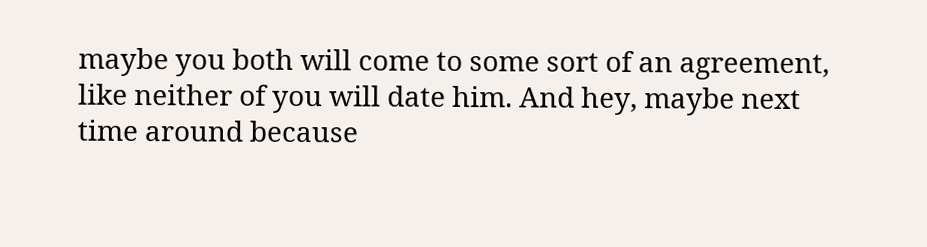maybe you both will come to some sort of an agreement, like neither of you will date him. And hey, maybe next time around because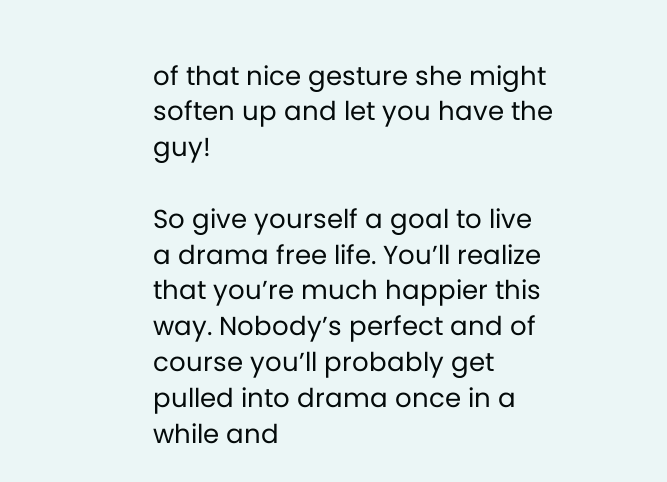of that nice gesture she might soften up and let you have the guy!

So give yourself a goal to live a drama free life. You’ll realize that you’re much happier this way. Nobody’s perfect and of course you’ll probably get pulled into drama once in a while and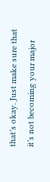that’s okay. Just make sure that it’s not becoming your major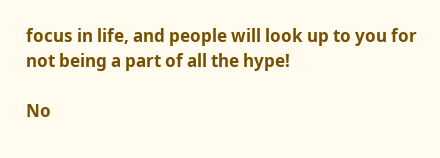focus in life, and people will look up to you for not being a part of all the hype!

No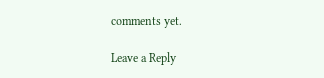comments yet.

Leave a Reply